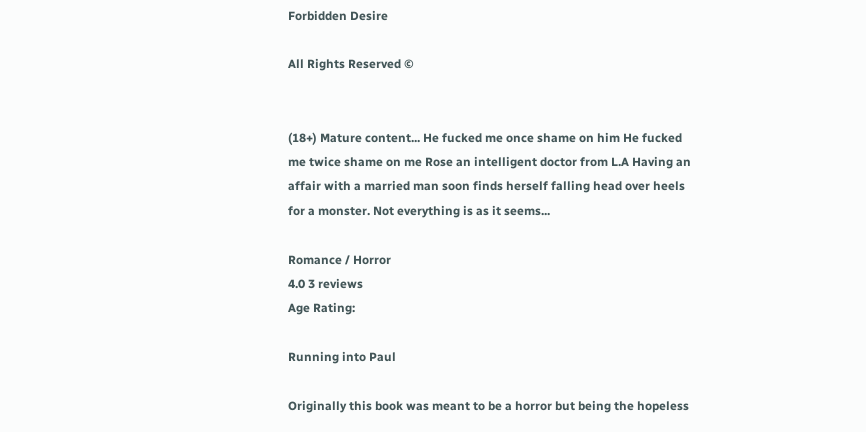Forbidden Desire

All Rights Reserved ©


(18+) Mature content... He fucked me once shame on him He fucked me twice shame on me Rose an intelligent doctor from L.A Having an affair with a married man soon finds herself falling head over heels for a monster. Not everything is as it seems...

Romance / Horror
4.0 3 reviews
Age Rating:

Running into Paul

Originally this book was meant to be a horror but being the hopeless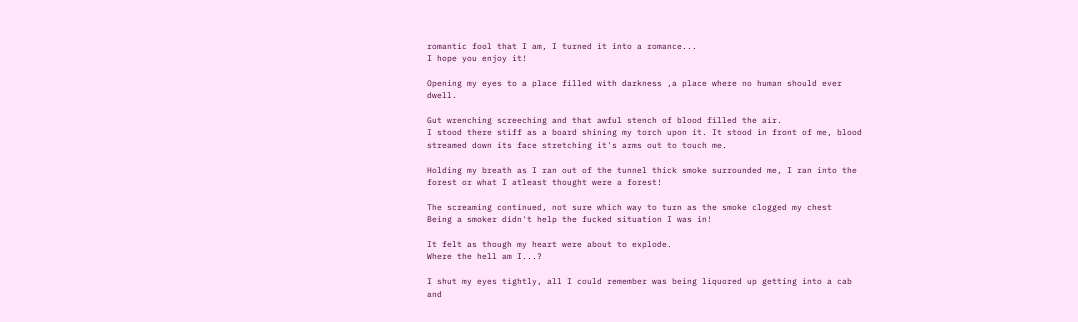romantic fool that I am, I turned it into a romance...
I hope you enjoy it!

Opening my eyes to a place filled with darkness ,a place where no human should ever dwell.

Gut wrenching screeching and that awful stench of blood filled the air.
I stood there stiff as a board shining my torch upon it. It stood in front of me, blood streamed down its face stretching it's arms out to touch me.

Holding my breath as I ran out of the tunnel thick smoke surrounded me, I ran into the forest or what I atleast thought were a forest!

The screaming continued, not sure which way to turn as the smoke clogged my chest
Being a smoker didn't help the fucked situation I was in!

It felt as though my heart were about to explode.
Where the hell am I...?

I shut my eyes tightly, all I could remember was being liquored up getting into a cab and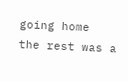going home
the rest was a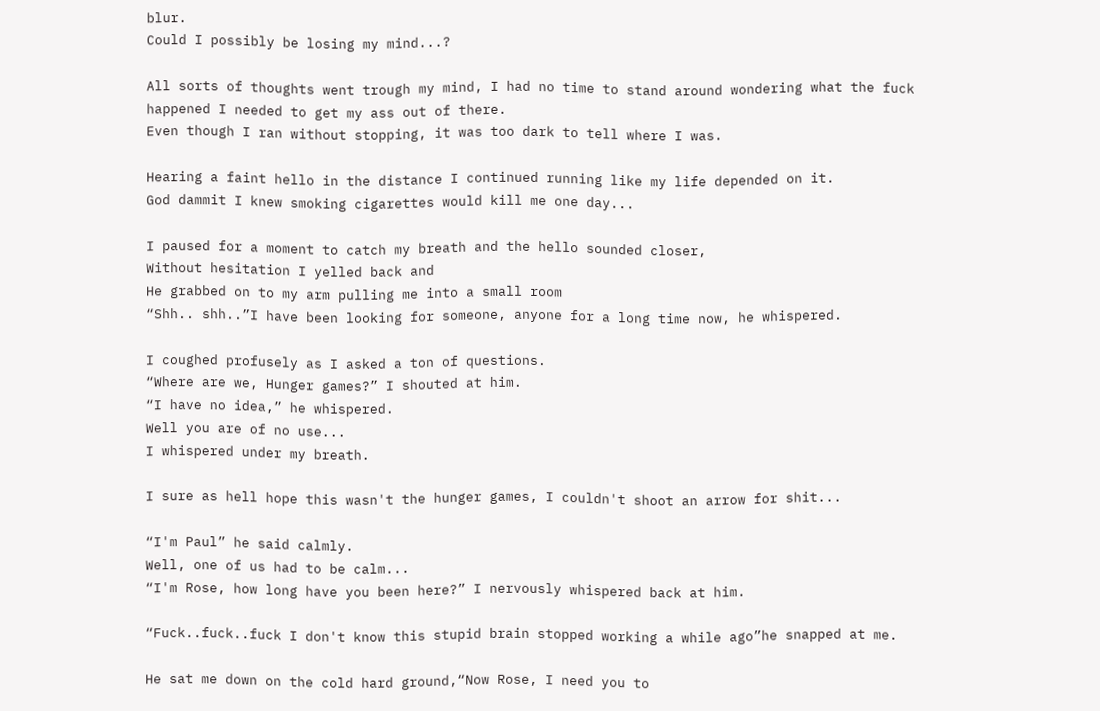blur.
Could I possibly be losing my mind...?

All sorts of thoughts went trough my mind, I had no time to stand around wondering what the fuck happened I needed to get my ass out of there.
Even though I ran without stopping, it was too dark to tell where I was.

Hearing a faint hello in the distance I continued running like my life depended on it.
God dammit I knew smoking cigarettes would kill me one day...

I paused for a moment to catch my breath and the hello sounded closer,
Without hesitation I yelled back and
He grabbed on to my arm pulling me into a small room
“Shh.. shh..”I have been looking for someone, anyone for a long time now, he whispered.

I coughed profusely as I asked a ton of questions.
“Where are we, Hunger games?” I shouted at him.
“I have no idea,” he whispered.
Well you are of no use...
I whispered under my breath.

I sure as hell hope this wasn't the hunger games, I couldn't shoot an arrow for shit...

“I'm Paul” he said calmly.
Well, one of us had to be calm...
“I'm Rose, how long have you been here?” I nervously whispered back at him.

“Fuck..fuck..fuck I don't know this stupid brain stopped working a while ago”he snapped at me.

He sat me down on the cold hard ground,“Now Rose, I need you to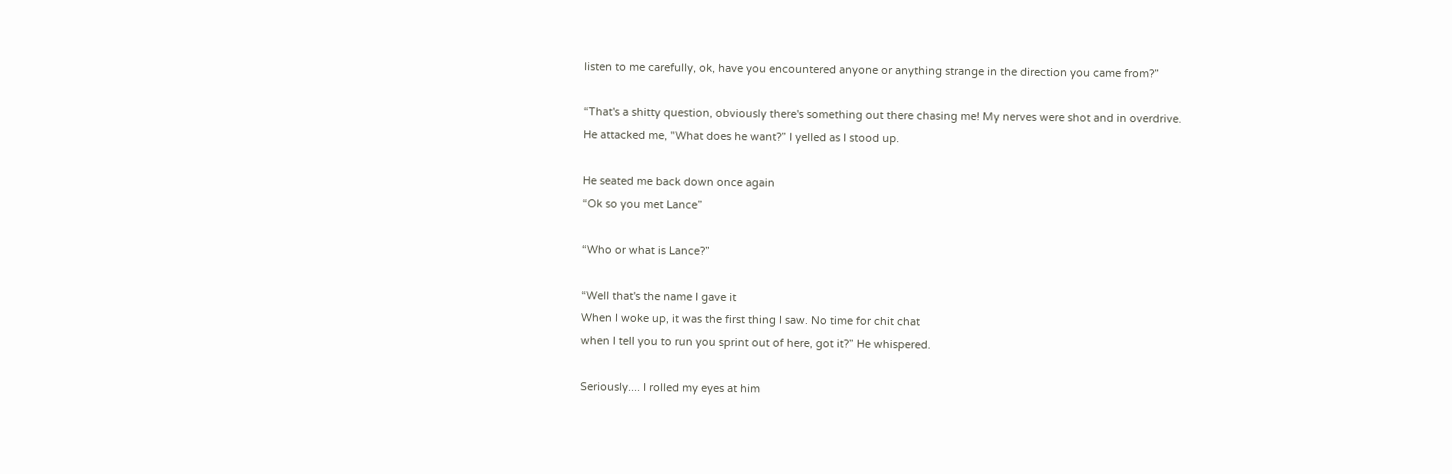listen to me carefully, ok, have you encountered anyone or anything strange in the direction you came from?”

“That's a shitty question, obviously there's something out there chasing me! My nerves were shot and in overdrive.
He attacked me, "What does he want?” I yelled as I stood up.

He seated me back down once again
“Ok so you met Lance”

“Who or what is Lance?”

“Well that's the name I gave it
When I woke up, it was the first thing I saw. No time for chit chat
when I tell you to run you sprint out of here, got it?” He whispered.

Seriously.... I rolled my eyes at him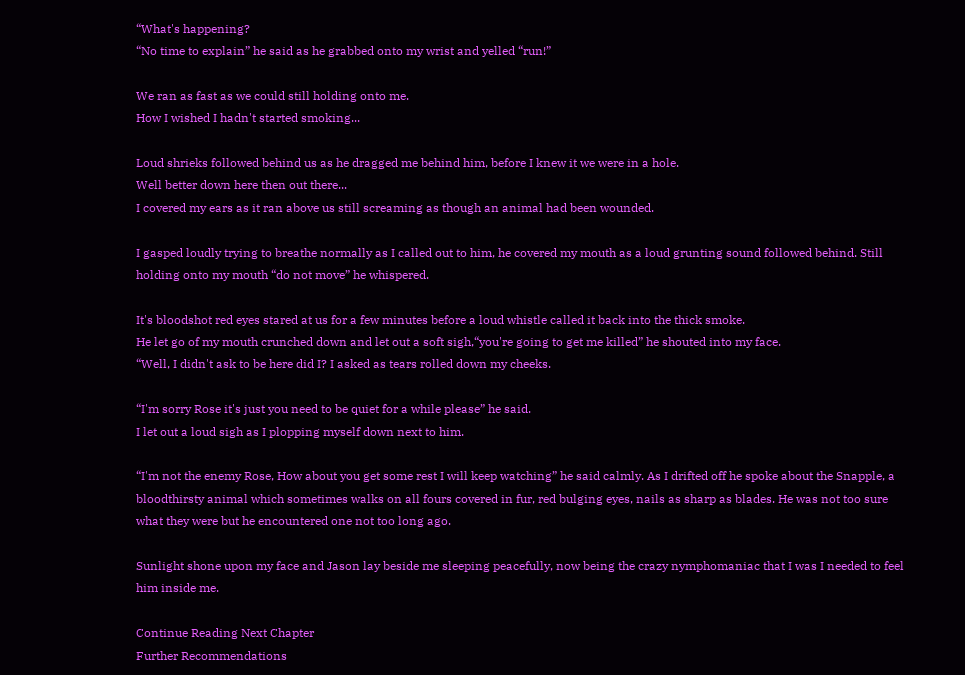“What's happening?
“No time to explain” he said as he grabbed onto my wrist and yelled “run!”

We ran as fast as we could still holding onto me.
How I wished I hadn't started smoking...

Loud shrieks followed behind us as he dragged me behind him, before I knew it we were in a hole.
Well better down here then out there...
I covered my ears as it ran above us still screaming as though an animal had been wounded.

I gasped loudly trying to breathe normally as I called out to him, he covered my mouth as a loud grunting sound followed behind. Still holding onto my mouth “do not move” he whispered.

It's bloodshot red eyes stared at us for a few minutes before a loud whistle called it back into the thick smoke.
He let go of my mouth crunched down and let out a soft sigh,“you're going to get me killed” he shouted into my face.
“Well, I didn't ask to be here did I? I asked as tears rolled down my cheeks.

“I'm sorry Rose it's just you need to be quiet for a while please” he said.
I let out a loud sigh as I plopping myself down next to him.

“I'm not the enemy Rose, How about you get some rest I will keep watching” he said calmly. As I drifted off he spoke about the Snapple, a bloodthirsty animal which sometimes walks on all fours covered in fur, red bulging eyes, nails as sharp as blades. He was not too sure what they were but he encountered one not too long ago.

Sunlight shone upon my face and Jason lay beside me sleeping peacefully, now being the crazy nymphomaniac that I was I needed to feel him inside me.

Continue Reading Next Chapter
Further Recommendations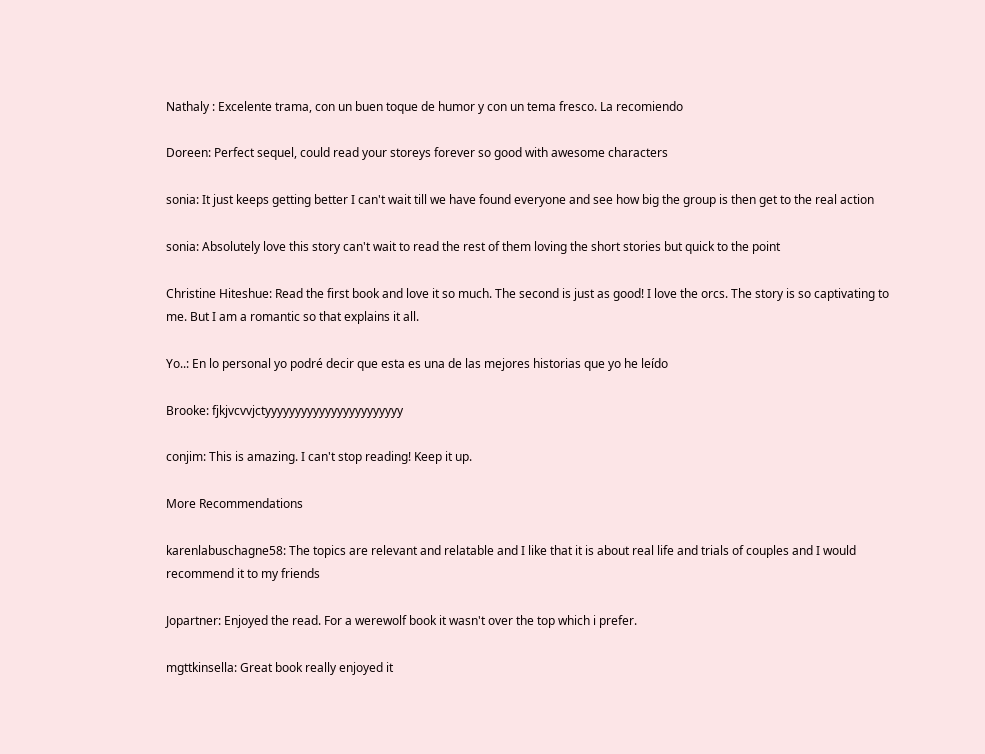Nathaly : Excelente trama, con un buen toque de humor y con un tema fresco. La recomiendo

Doreen: Perfect sequel, could read your storeys forever so good with awesome characters

sonia: It just keeps getting better I can't wait till we have found everyone and see how big the group is then get to the real action

sonia: Absolutely love this story can't wait to read the rest of them loving the short stories but quick to the point

Christine Hiteshue: Read the first book and love it so much. The second is just as good! I love the orcs. The story is so captivating to me. But I am a romantic so that explains it all.

Yo..: En lo personal yo podré decir que esta es una de las mejores historias que yo he leído

Brooke: fjkjvcvvjctyyyyyyyyyyyyyyyyyyyyyyy

conjim: This is amazing. I can't stop reading! Keep it up.

More Recommendations

karenlabuschagne58: The topics are relevant and relatable and I like that it is about real life and trials of couples and I would recommend it to my friends

Jopartner: Enjoyed the read. For a werewolf book it wasn't over the top which i prefer.

mgttkinsella: Great book really enjoyed it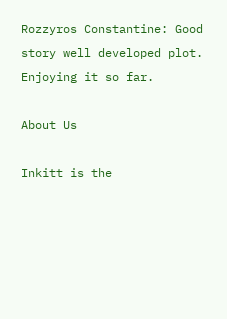Rozzyros Constantine: Good story well developed plot. Enjoying it so far.

About Us

Inkitt is the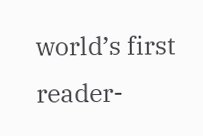world’s first reader-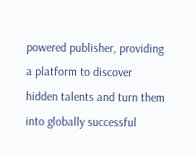powered publisher, providing a platform to discover hidden talents and turn them into globally successful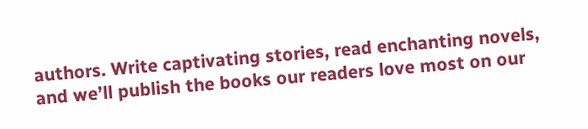authors. Write captivating stories, read enchanting novels, and we’ll publish the books our readers love most on our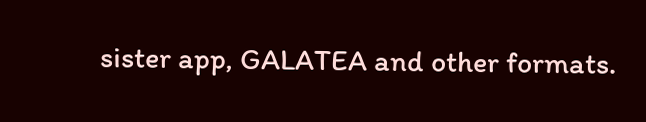sister app, GALATEA and other formats.